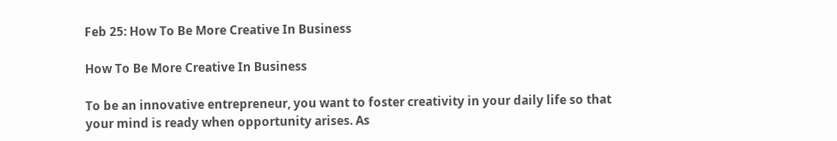Feb 25: How To Be More Creative In Business

How To Be More Creative In Business

To be an innovative entrepreneur, you want to foster creativity in your daily life so that your mind is ready when opportunity arises. As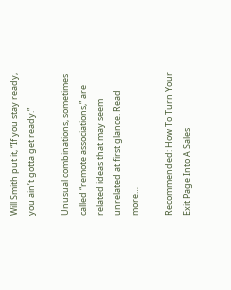Will Smith put it, “If you stay ready, you ain’t gotta get ready.”

Unusual combinations, sometimes called “remote associations,” are related ideas that may seem unrelated at first glance. Read more…

Recommended: How To Turn Your Exit Page Into A Sales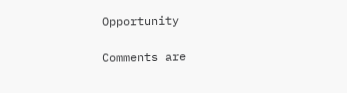Opportunity

Comments are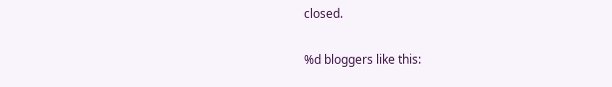closed.

%d bloggers like this: